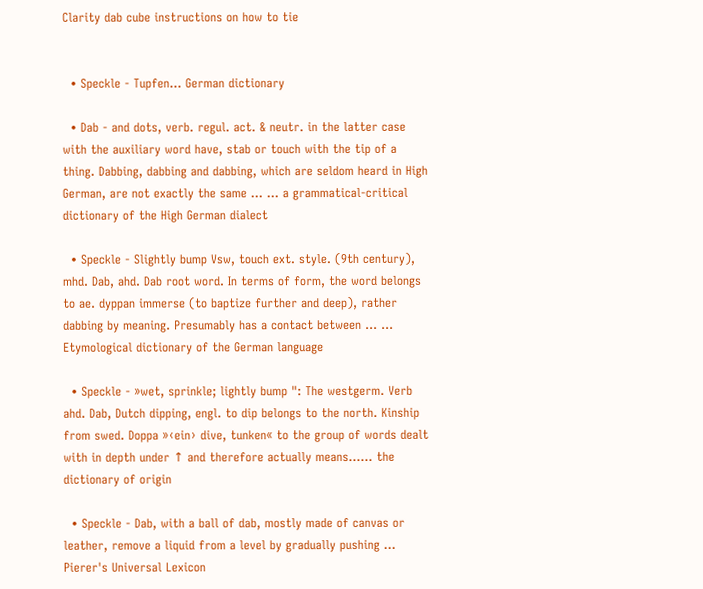Clarity dab cube instructions on how to tie


  • Speckle - Tupfen… German dictionary

  • Dab - and dots, verb. regul. act. & neutr. in the latter case with the auxiliary word have, stab or touch with the tip of a thing. Dabbing, dabbing and dabbing, which are seldom heard in High German, are not exactly the same ... ... a grammatical-critical dictionary of the High German dialect

  • Speckle - Slightly bump Vsw, touch ext. style. (9th century), mhd. Dab, ahd. Dab root word. In terms of form, the word belongs to ae. dyppan immerse (to baptize further and deep), rather dabbing by meaning. Presumably has a contact between ... ... Etymological dictionary of the German language

  • Speckle - »wet, sprinkle; lightly bump ": The westgerm. Verb ahd. Dab, Dutch dipping, engl. to dip belongs to the north. Kinship from swed. Doppa »‹ein› dive, tunken« to the group of words dealt with in depth under ↑ and therefore actually means…… the dictionary of origin

  • Speckle - Dab, with a ball of dab, mostly made of canvas or leather, remove a liquid from a level by gradually pushing ... Pierer's Universal Lexicon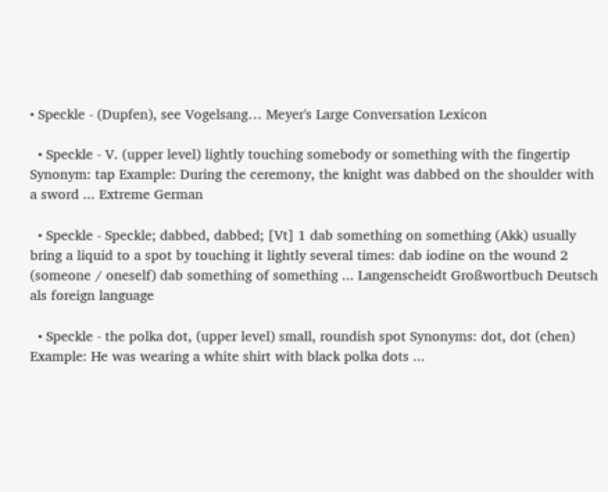• Speckle - (Dupfen), see Vogelsang… Meyer's Large Conversation Lexicon

  • Speckle - V. (upper level) lightly touching somebody or something with the fingertip Synonym: tap Example: During the ceremony, the knight was dabbed on the shoulder with a sword ... Extreme German

  • Speckle - Speckle; dabbed, dabbed; [Vt] 1 dab something on something (Akk) usually bring a liquid to a spot by touching it lightly several times: dab iodine on the wound 2 (someone / oneself) dab something of something ... Langenscheidt Großwortbuch Deutsch als foreign language

  • Speckle - the polka dot, (upper level) small, roundish spot Synonyms: dot, dot (chen) Example: He was wearing a white shirt with black polka dots ...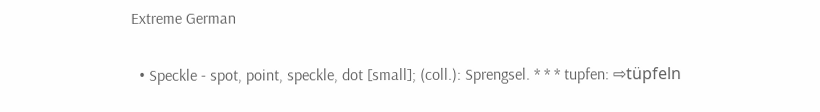Extreme German

  • Speckle - spot, point, speckle, dot [small]; (coll.): Sprengsel. * * * tupfen: ⇨tüpfeln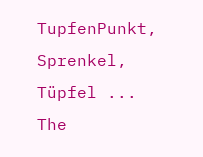TupfenPunkt, Sprenkel, Tüpfel ... The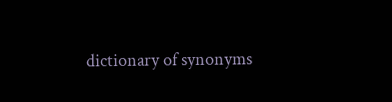dictionary of synonyms